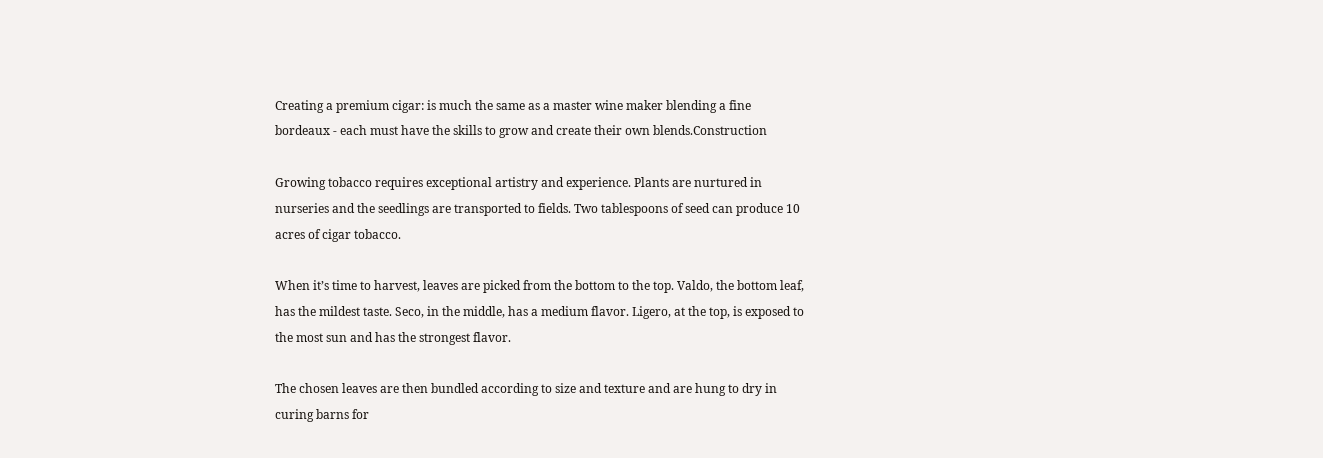Creating a premium cigar: is much the same as a master wine maker blending a fine bordeaux - each must have the skills to grow and create their own blends.Construction

Growing tobacco requires exceptional artistry and experience. Plants are nurtured in nurseries and the seedlings are transported to fields. Two tablespoons of seed can produce 10 acres of cigar tobacco.

When it’s time to harvest, leaves are picked from the bottom to the top. Valdo, the bottom leaf, has the mildest taste. Seco, in the middle, has a medium flavor. Ligero, at the top, is exposed to the most sun and has the strongest flavor.

The chosen leaves are then bundled according to size and texture and are hung to dry in curing barns for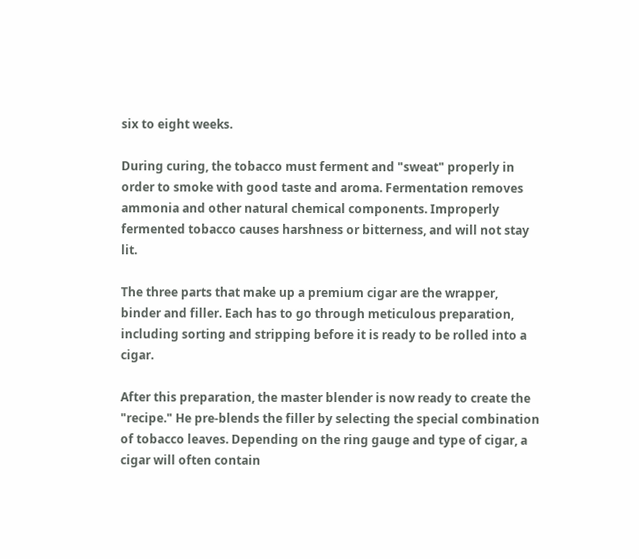six to eight weeks.

During curing, the tobacco must ferment and "sweat" properly in order to smoke with good taste and aroma. Fermentation removes ammonia and other natural chemical components. Improperly fermented tobacco causes harshness or bitterness, and will not stay lit.

The three parts that make up a premium cigar are the wrapper, binder and filler. Each has to go through meticulous preparation, including sorting and stripping before it is ready to be rolled into a cigar.

After this preparation, the master blender is now ready to create the "recipe." He pre-blends the filler by selecting the special combination of tobacco leaves. Depending on the ring gauge and type of cigar, a cigar will often contain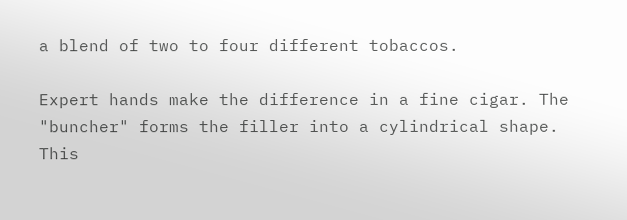a blend of two to four different tobaccos.

Expert hands make the difference in a fine cigar. The "buncher" forms the filler into a cylindrical shape. This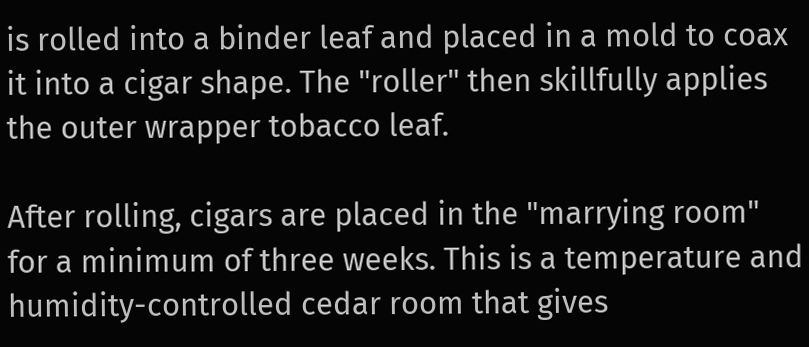is rolled into a binder leaf and placed in a mold to coax it into a cigar shape. The "roller" then skillfully applies the outer wrapper tobacco leaf.

After rolling, cigars are placed in the "marrying room" for a minimum of three weeks. This is a temperature and humidity-controlled cedar room that gives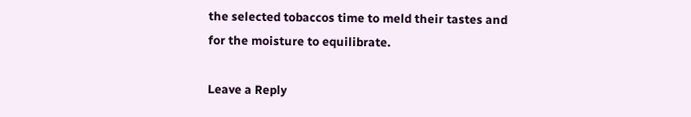the selected tobaccos time to meld their tastes and for the moisture to equilibrate.

Leave a Reply